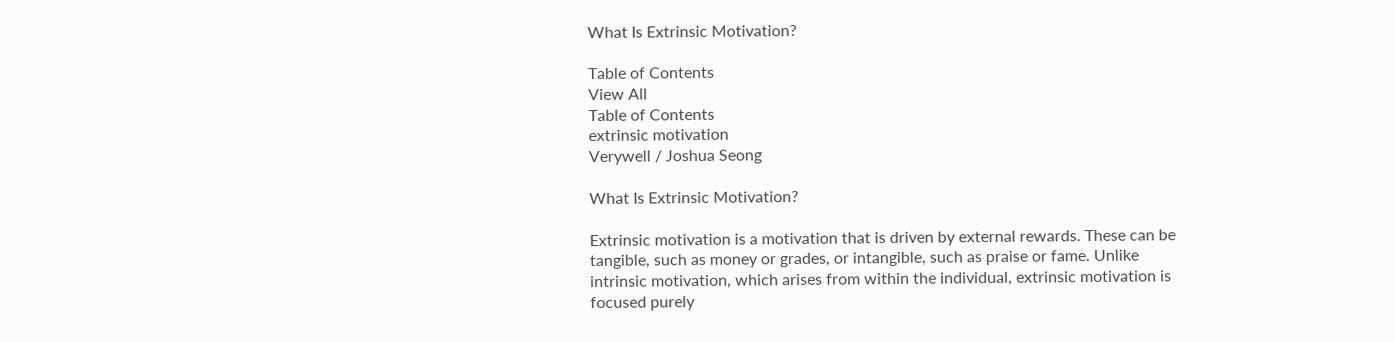What Is Extrinsic Motivation?

Table of Contents
View All
Table of Contents
extrinsic motivation
Verywell / Joshua Seong

What Is Extrinsic Motivation?

Extrinsic motivation is a motivation that is driven by external rewards. These can be tangible, such as money or grades, or intangible, such as praise or fame. Unlike intrinsic motivation, which arises from within the individual, extrinsic motivation is focused purely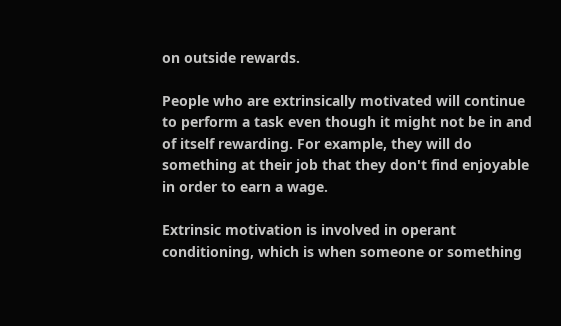on outside rewards.

People who are extrinsically motivated will continue to perform a task even though it might not be in and of itself rewarding. For example, they will do something at their job that they don't find enjoyable in order to earn a wage.

Extrinsic motivation is involved in operant conditioning, which is when someone or something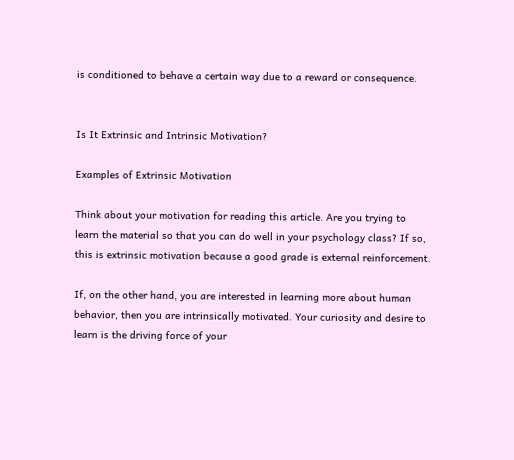is conditioned to behave a certain way due to a reward or consequence.


Is It Extrinsic and Intrinsic Motivation?

Examples of Extrinsic Motivation

Think about your motivation for reading this article. Are you trying to learn the material so that you can do well in your psychology class? If so, this is extrinsic motivation because a good grade is external reinforcement.

If, on the other hand, you are interested in learning more about human behavior, then you are intrinsically motivated. Your curiosity and desire to learn is the driving force of your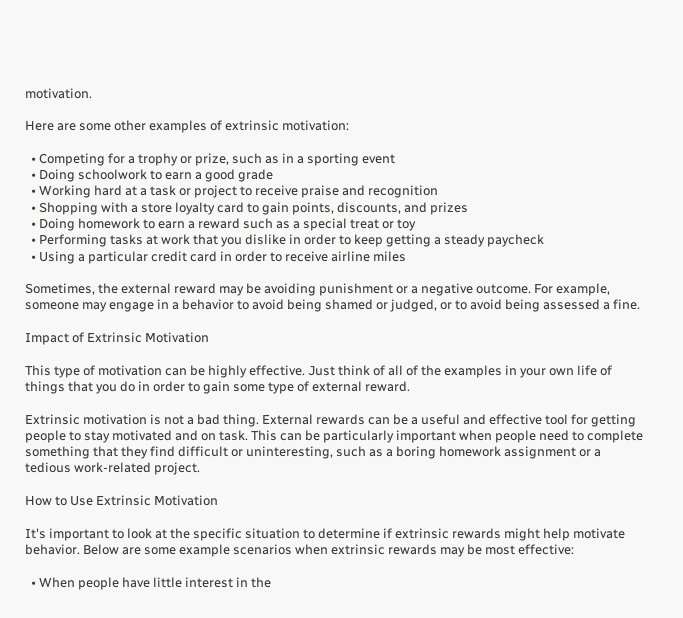motivation.

Here are some other examples of extrinsic motivation:

  • Competing for a trophy or prize, such as in a sporting event
  • Doing schoolwork to earn a good grade
  • Working hard at a task or project to receive praise and recognition
  • Shopping with a store loyalty card to gain points, discounts, and prizes
  • Doing homework to earn a reward such as a special treat or toy
  • Performing tasks at work that you dislike in order to keep getting a steady paycheck
  • Using a particular credit card in order to receive airline miles

Sometimes, the external reward may be avoiding punishment or a negative outcome. For example, someone may engage in a behavior to avoid being shamed or judged, or to avoid being assessed a fine.

Impact of Extrinsic Motivation

This type of motivation can be highly effective. Just think of all of the examples in your own life of things that you do in order to gain some type of external reward.

Extrinsic motivation is not a bad thing. External rewards can be a useful and effective tool for getting people to stay motivated and on task. This can be particularly important when people need to complete something that they find difficult or uninteresting, such as a boring homework assignment or a tedious work-related project.

How to Use Extrinsic Motivation

It's important to look at the specific situation to determine if extrinsic rewards might help motivate behavior. Below are some example scenarios when extrinsic rewards may be most effective:

  • When people have little interest in the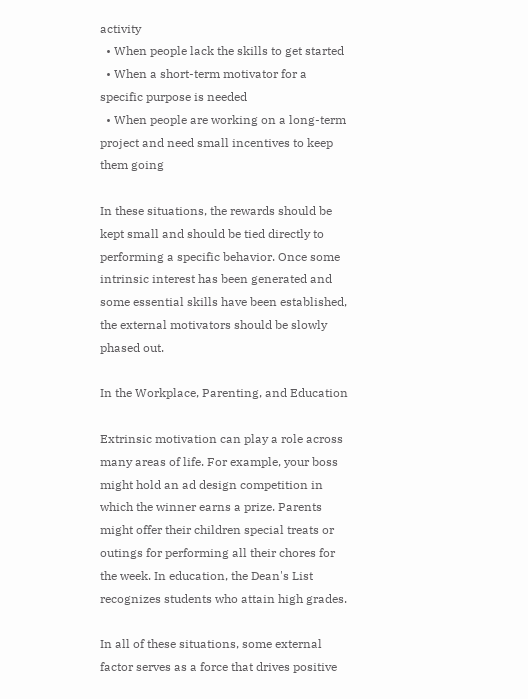activity
  • When people lack the skills to get started
  • When a short-term motivator for a specific purpose is needed
  • When people are working on a long-term project and need small incentives to keep them going

In these situations, the rewards should be kept small and should be tied directly to performing a specific behavior. Once some intrinsic interest has been generated and some essential skills have been established, the external motivators should be slowly phased out.

In the Workplace, Parenting, and Education

Extrinsic motivation can play a role across many areas of life. For example, your boss might hold an ad design competition in which the winner earns a prize. Parents might offer their children special treats or outings for performing all their chores for the week. In education, the Dean's List recognizes students who attain high grades.

In all of these situations, some external factor serves as a force that drives positive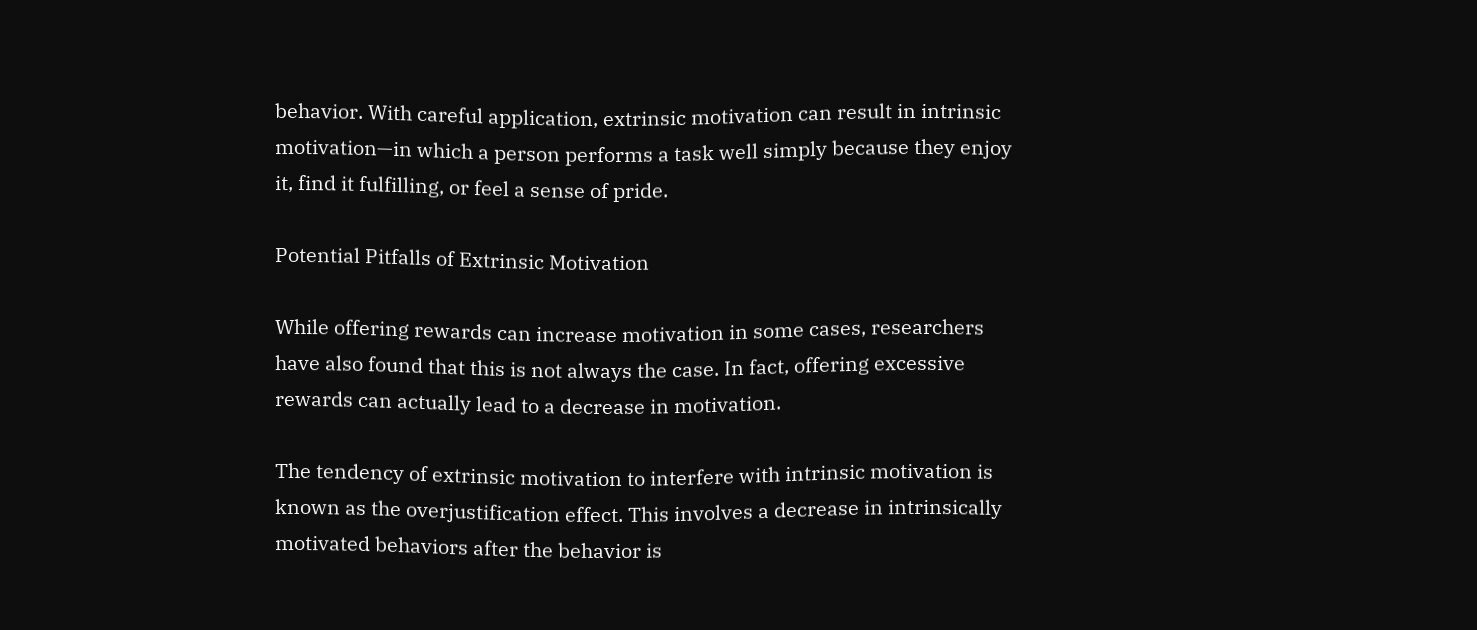behavior. With careful application, extrinsic motivation can result in intrinsic motivation—in which a person performs a task well simply because they enjoy it, find it fulfilling, or feel a sense of pride.

Potential Pitfalls of Extrinsic Motivation

While offering rewards can increase motivation in some cases, researchers have also found that this is not always the case. In fact, offering excessive rewards can actually lead to a decrease in motivation.

The tendency of extrinsic motivation to interfere with intrinsic motivation is known as the overjustification effect. This involves a decrease in intrinsically motivated behaviors after the behavior is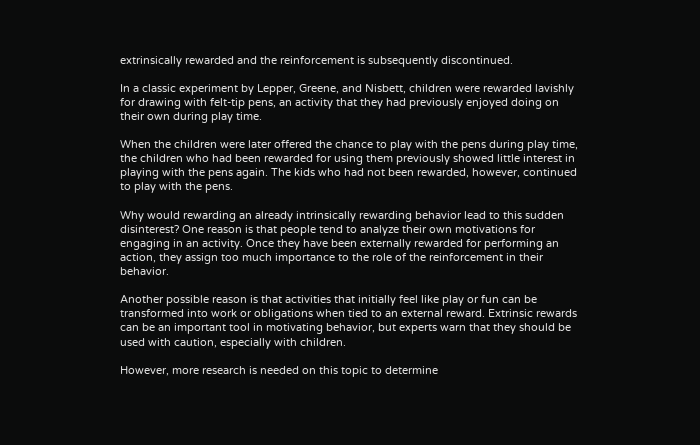extrinsically rewarded and the reinforcement is subsequently discontinued.

In a classic experiment by Lepper, Greene, and Nisbett, children were rewarded lavishly for drawing with felt-tip pens, an activity that they had previously enjoyed doing on their own during play time.

When the children were later offered the chance to play with the pens during play time, the children who had been rewarded for using them previously showed little interest in playing with the pens again. The kids who had not been rewarded, however, continued to play with the pens.

Why would rewarding an already intrinsically rewarding behavior lead to this sudden disinterest? One reason is that people tend to analyze their own motivations for engaging in an activity. Once they have been externally rewarded for performing an action, they assign too much importance to the role of the reinforcement in their behavior.

Another possible reason is that activities that initially feel like play or fun can be transformed into work or obligations when tied to an external reward. Extrinsic rewards can be an important tool in motivating behavior, but experts warn that they should be used with caution, especially with children.

However, more research is needed on this topic to determine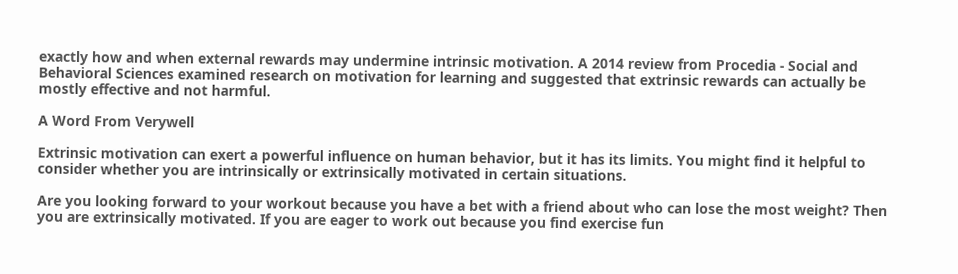exactly how and when external rewards may undermine intrinsic motivation. A 2014 review from Procedia - Social and Behavioral Sciences examined research on motivation for learning and suggested that extrinsic rewards can actually be mostly effective and not harmful.

A Word From Verywell

Extrinsic motivation can exert a powerful influence on human behavior, but it has its limits. You might find it helpful to consider whether you are intrinsically or extrinsically motivated in certain situations.

Are you looking forward to your workout because you have a bet with a friend about who can lose the most weight? Then you are extrinsically motivated. If you are eager to work out because you find exercise fun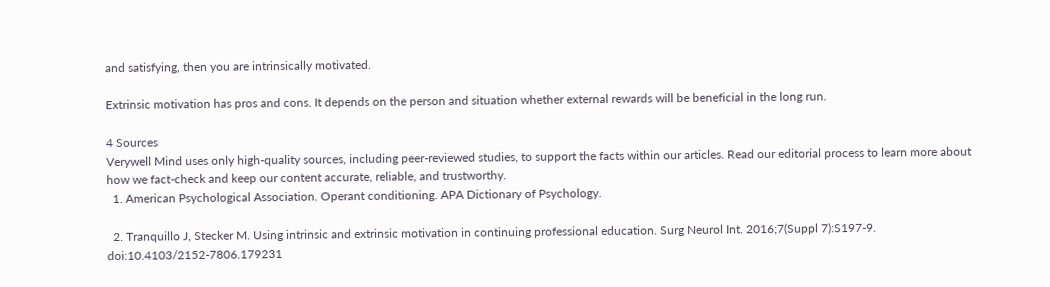and satisfying, then you are intrinsically motivated.

Extrinsic motivation has pros and cons. It depends on the person and situation whether external rewards will be beneficial in the long run.

4 Sources
Verywell Mind uses only high-quality sources, including peer-reviewed studies, to support the facts within our articles. Read our editorial process to learn more about how we fact-check and keep our content accurate, reliable, and trustworthy.
  1. American Psychological Association. Operant conditioning. APA Dictionary of Psychology.

  2. Tranquillo J, Stecker M. Using intrinsic and extrinsic motivation in continuing professional education. Surg Neurol Int. 2016;7(Suppl 7):S197-9. doi:10.4103/2152-7806.179231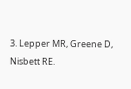3. Lepper MR, Greene D, Nisbett RE.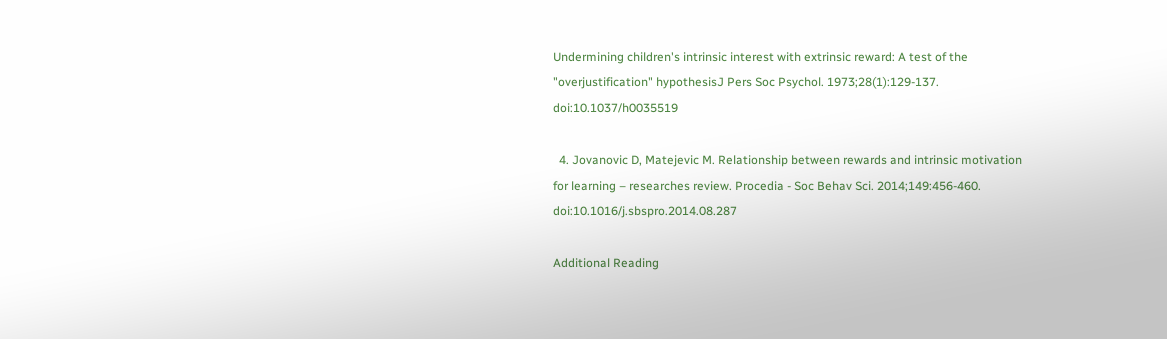Undermining children's intrinsic interest with extrinsic reward: A test of the "overjustification" hypothesisJ Pers Soc Psychol. 1973;28(1):129-137. doi:10.1037/h0035519

  4. Jovanovic D, Matejevic M. Relationship between rewards and intrinsic motivation for learning – researches review. Procedia - Soc Behav Sci. 2014;149:456-460. doi:10.1016/j.sbspro.2014.08.287

Additional Reading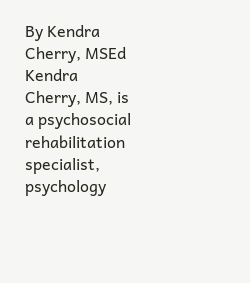By Kendra Cherry, MSEd
Kendra Cherry, MS, is a psychosocial rehabilitation specialist, psychology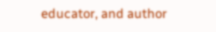educator, and author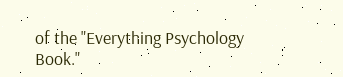of the "Everything Psychology Book."